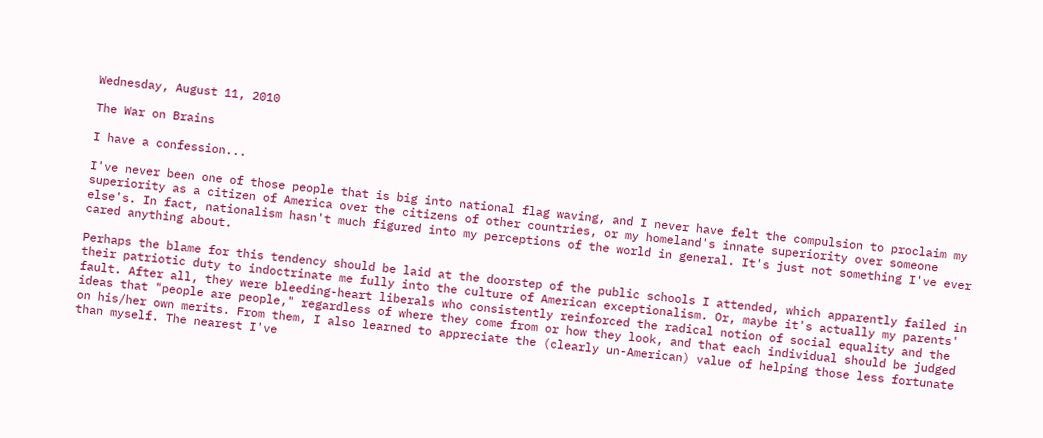Wednesday, August 11, 2010

The War on Brains

I have a confession...

I've never been one of those people that is big into national flag waving, and I never have felt the compulsion to proclaim my superiority as a citizen of America over the citizens of other countries, or my homeland's innate superiority over someone else's. In fact, nationalism hasn't much figured into my perceptions of the world in general. It's just not something I've ever cared anything about.

Perhaps the blame for this tendency should be laid at the doorstep of the public schools I attended, which apparently failed in their patriotic duty to indoctrinate me fully into the culture of American exceptionalism. Or, maybe it's actually my parents' fault. After all, they were bleeding-heart liberals who consistently reinforced the radical notion of social equality and the ideas that "people are people," regardless of where they come from or how they look, and that each individual should be judged on his/her own merits. From them, I also learned to appreciate the (clearly un-American) value of helping those less fortunate than myself. The nearest I've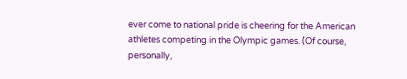ever come to national pride is cheering for the American athletes competing in the Olympic games. (Of course, personally,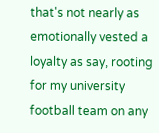that's not nearly as emotionally vested a loyalty as say, rooting for my university football team on any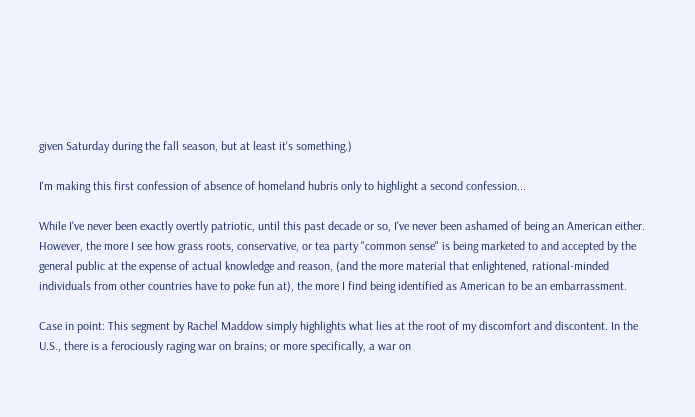given Saturday during the fall season, but at least it's something.)

I'm making this first confession of absence of homeland hubris only to highlight a second confession...

While I've never been exactly overtly patriotic, until this past decade or so, I've never been ashamed of being an American either. However, the more I see how grass roots, conservative, or tea party "common sense" is being marketed to and accepted by the general public at the expense of actual knowledge and reason, (and the more material that enlightened, rational-minded individuals from other countries have to poke fun at), the more I find being identified as American to be an embarrassment.

Case in point: This segment by Rachel Maddow simply highlights what lies at the root of my discomfort and discontent. In the U.S., there is a ferociously raging war on brains; or more specifically, a war on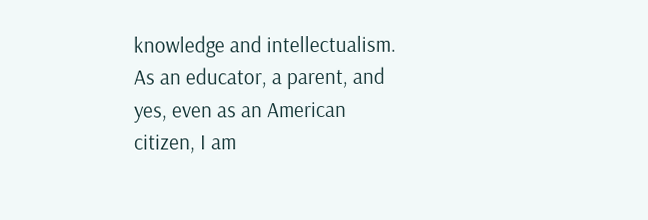knowledge and intellectualism. As an educator, a parent, and yes, even as an American citizen, I am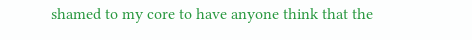shamed to my core to have anyone think that the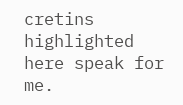cretins highlighted here speak for me.